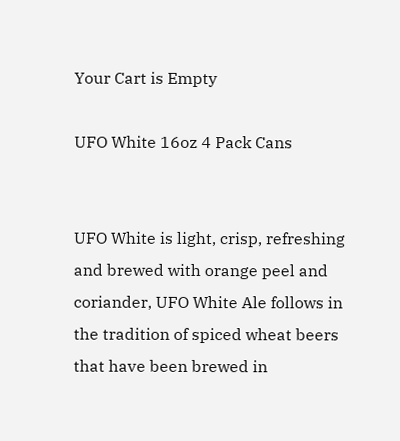Your Cart is Empty

UFO White 16oz 4 Pack Cans


UFO White is light, crisp, refreshing and brewed with orange peel and coriander, UFO White Ale follows in the tradition of spiced wheat beers that have been brewed in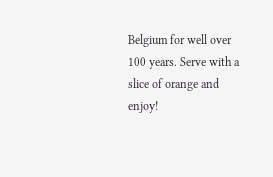Belgium for well over 100 years. Serve with a slice of orange and enjoy!